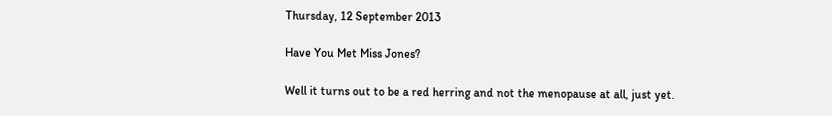Thursday, 12 September 2013

Have You Met Miss Jones?

Well it turns out to be a red herring and not the menopause at all, just yet.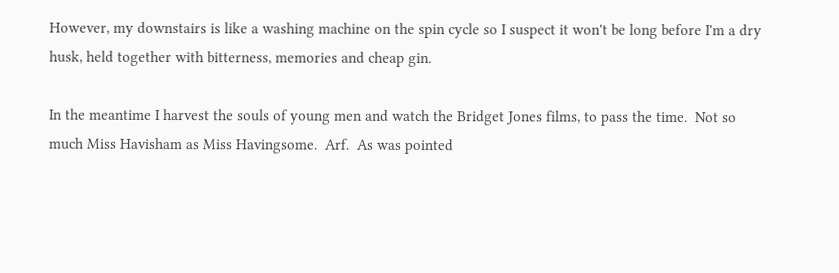However, my downstairs is like a washing machine on the spin cycle so I suspect it won't be long before I'm a dry husk, held together with bitterness, memories and cheap gin.

In the meantime I harvest the souls of young men and watch the Bridget Jones films, to pass the time.  Not so much Miss Havisham as Miss Havingsome.  Arf.  As was pointed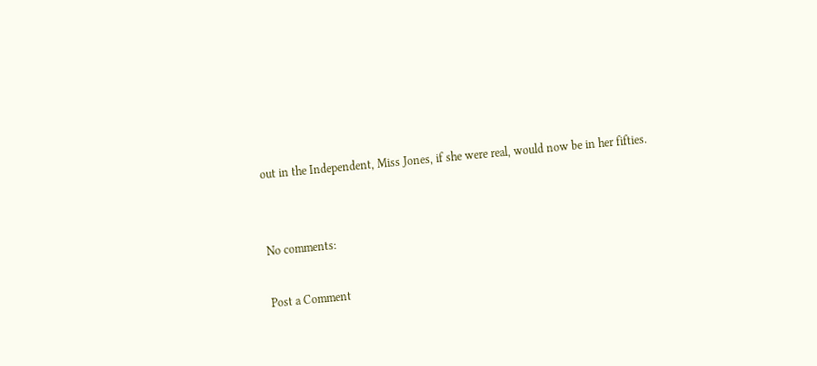out in the Independent, Miss Jones, if she were real, would now be in her fifties.


No comments:

Post a Comment